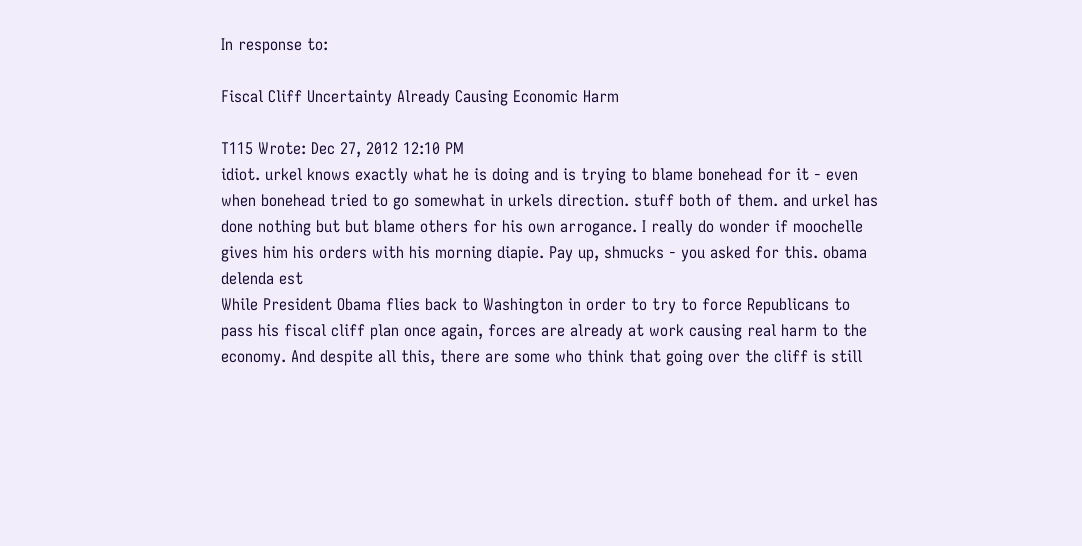In response to:

Fiscal Cliff Uncertainty Already Causing Economic Harm

T115 Wrote: Dec 27, 2012 12:10 PM
idiot. urkel knows exactly what he is doing and is trying to blame bonehead for it - even when bonehead tried to go somewhat in urkels direction. stuff both of them. and urkel has done nothing but but blame others for his own arrogance. I really do wonder if moochelle gives him his orders with his morning diapie. Pay up, shmucks - you asked for this. obama delenda est
While President Obama flies back to Washington in order to try to force Republicans to pass his fiscal cliff plan once again, forces are already at work causing real harm to the economy. And despite all this, there are some who think that going over the cliff is still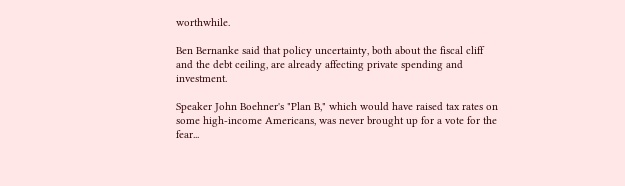worthwhile.

Ben Bernanke said that policy uncertainty, both about the fiscal cliff and the debt ceiling, are already affecting private spending and investment.

Speaker John Boehner's "Plan B," which would have raised tax rates on some high-income Americans, was never brought up for a vote for the fear...